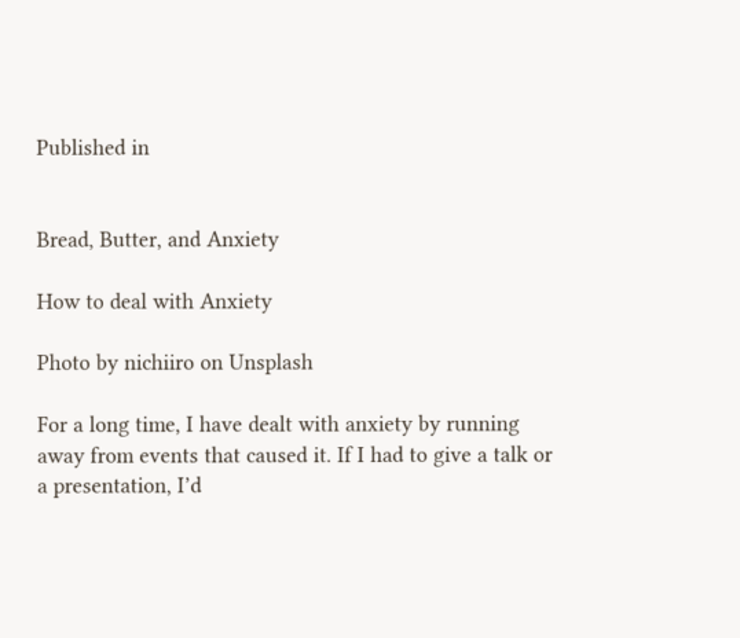Published in


Bread, Butter, and Anxiety

How to deal with Anxiety

Photo by nichiiro on Unsplash

For a long time, I have dealt with anxiety by running away from events that caused it. If I had to give a talk or a presentation, I’d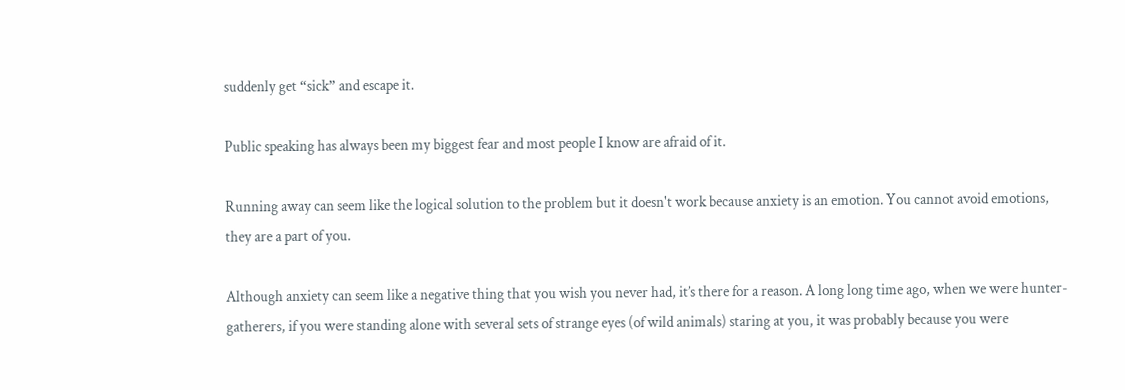suddenly get “sick” and escape it.

Public speaking has always been my biggest fear and most people I know are afraid of it.

Running away can seem like the logical solution to the problem but it doesn't work because anxiety is an emotion. You cannot avoid emotions, they are a part of you.

Although anxiety can seem like a negative thing that you wish you never had, it’s there for a reason. A long long time ago, when we were hunter-gatherers, if you were standing alone with several sets of strange eyes (of wild animals) staring at you, it was probably because you were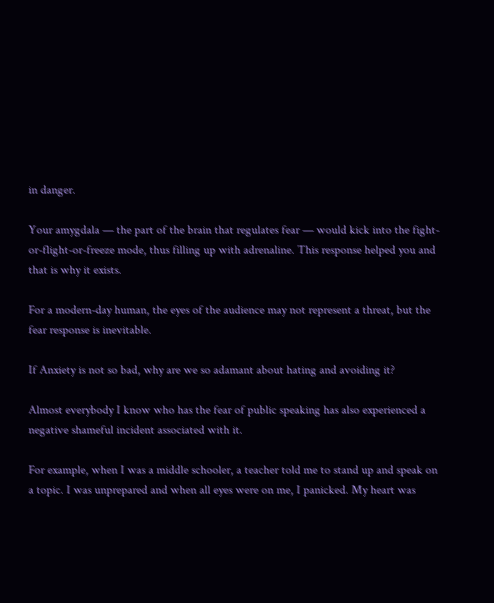in danger.

Your amygdala — the part of the brain that regulates fear — would kick into the fight-or-flight-or-freeze mode, thus filling up with adrenaline. This response helped you and that is why it exists.

For a modern-day human, the eyes of the audience may not represent a threat, but the fear response is inevitable.

If Anxiety is not so bad, why are we so adamant about hating and avoiding it?

Almost everybody I know who has the fear of public speaking has also experienced a negative shameful incident associated with it.

For example, when I was a middle schooler, a teacher told me to stand up and speak on a topic. I was unprepared and when all eyes were on me, I panicked. My heart was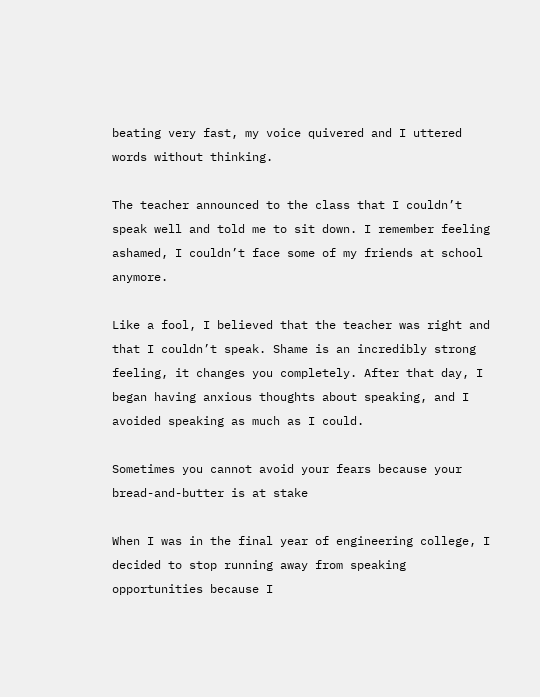beating very fast, my voice quivered and I uttered words without thinking.

The teacher announced to the class that I couldn’t speak well and told me to sit down. I remember feeling ashamed, I couldn’t face some of my friends at school anymore.

Like a fool, I believed that the teacher was right and that I couldn’t speak. Shame is an incredibly strong feeling, it changes you completely. After that day, I began having anxious thoughts about speaking, and I avoided speaking as much as I could.

Sometimes you cannot avoid your fears because your bread-and-butter is at stake

When I was in the final year of engineering college, I decided to stop running away from speaking opportunities because I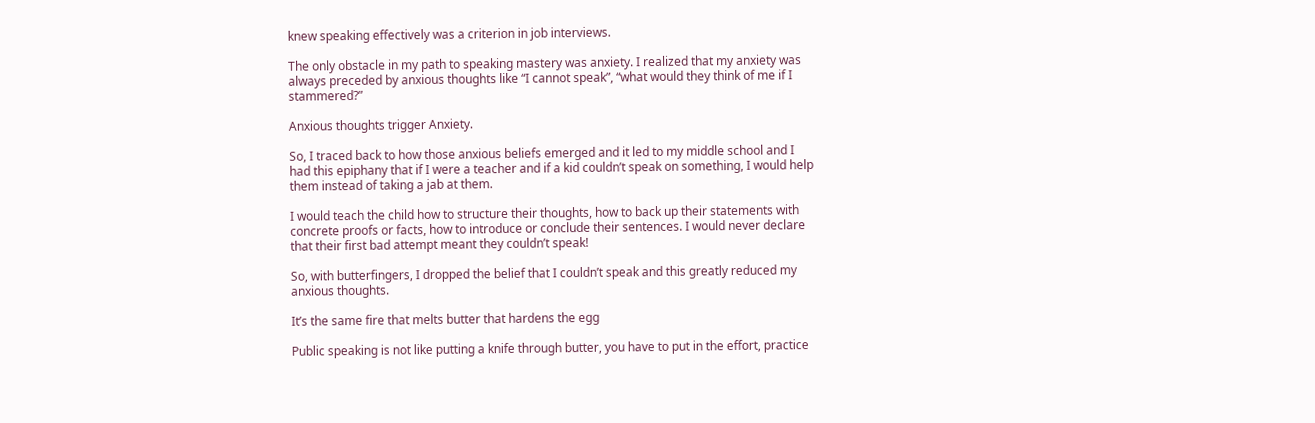knew speaking effectively was a criterion in job interviews.

The only obstacle in my path to speaking mastery was anxiety. I realized that my anxiety was always preceded by anxious thoughts like “I cannot speak”, “what would they think of me if I stammered?”

Anxious thoughts trigger Anxiety.

So, I traced back to how those anxious beliefs emerged and it led to my middle school and I had this epiphany that if I were a teacher and if a kid couldn’t speak on something, I would help them instead of taking a jab at them.

I would teach the child how to structure their thoughts, how to back up their statements with concrete proofs or facts, how to introduce or conclude their sentences. I would never declare that their first bad attempt meant they couldn’t speak!

So, with butterfingers, I dropped the belief that I couldn’t speak and this greatly reduced my anxious thoughts.

It’s the same fire that melts butter that hardens the egg

Public speaking is not like putting a knife through butter, you have to put in the effort, practice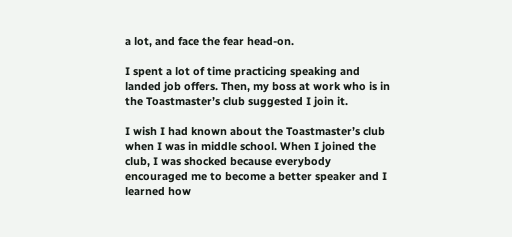a lot, and face the fear head-on.

I spent a lot of time practicing speaking and landed job offers. Then, my boss at work who is in the Toastmaster’s club suggested I join it.

I wish I had known about the Toastmaster’s club when I was in middle school. When I joined the club, I was shocked because everybody encouraged me to become a better speaker and I learned how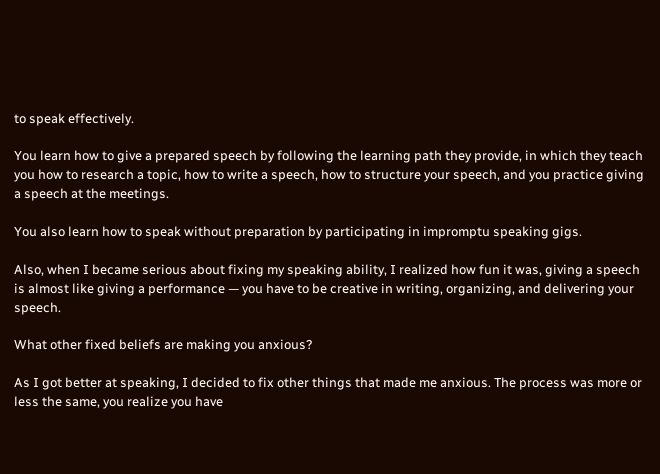to speak effectively.

You learn how to give a prepared speech by following the learning path they provide, in which they teach you how to research a topic, how to write a speech, how to structure your speech, and you practice giving a speech at the meetings.

You also learn how to speak without preparation by participating in impromptu speaking gigs.

Also, when I became serious about fixing my speaking ability, I realized how fun it was, giving a speech is almost like giving a performance — you have to be creative in writing, organizing, and delivering your speech.

What other fixed beliefs are making you anxious?

As I got better at speaking, I decided to fix other things that made me anxious. The process was more or less the same, you realize you have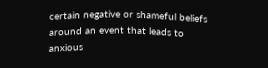certain negative or shameful beliefs around an event that leads to anxious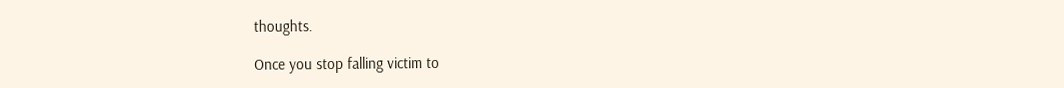thoughts.

Once you stop falling victim to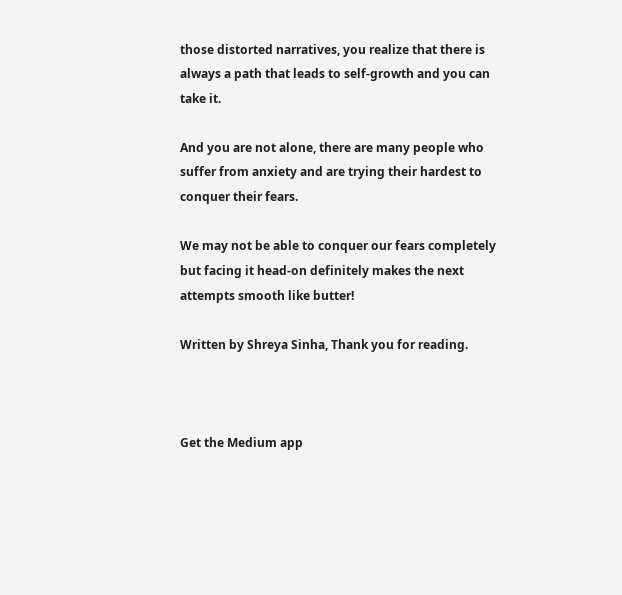those distorted narratives, you realize that there is always a path that leads to self-growth and you can take it.

And you are not alone, there are many people who suffer from anxiety and are trying their hardest to conquer their fears.

We may not be able to conquer our fears completely but facing it head-on definitely makes the next attempts smooth like butter!

Written by Shreya Sinha, Thank you for reading.



Get the Medium app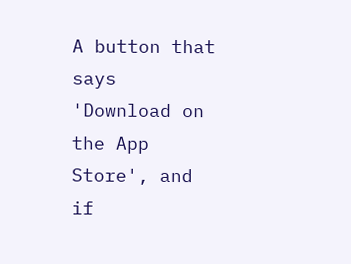A button that says 'Download on the App Store', and if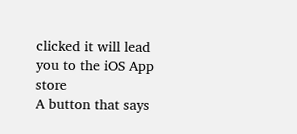clicked it will lead you to the iOS App store
A button that says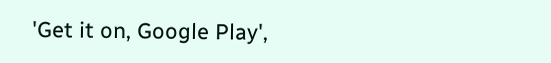'Get it on, Google Play',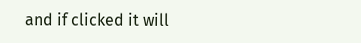and if clicked it will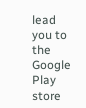lead you to the Google Play store